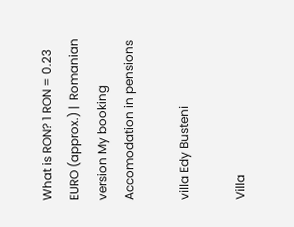What is RON? 1 RON = 0.23 EURO (approx.) |  Romanian version My booking
Accomodation in pensions

villa Edy Busteni

Villa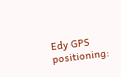Edy GPS positioning: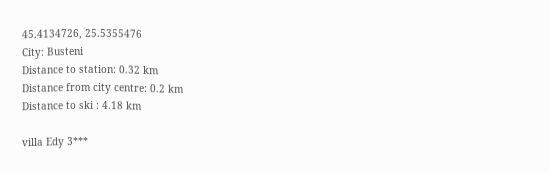45.4134726, 25.5355476
City: Busteni
Distance to station: 0.32 km
Distance from city centre: 0.2 km
Distance to ski : 4.18 km

villa Edy 3***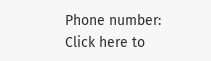Phone number: Click here to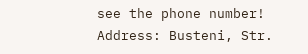see the phone number!
Address: Busteni, Str.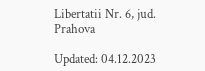Libertatii Nr. 6, jud. Prahova

Updated: 04.12.2023